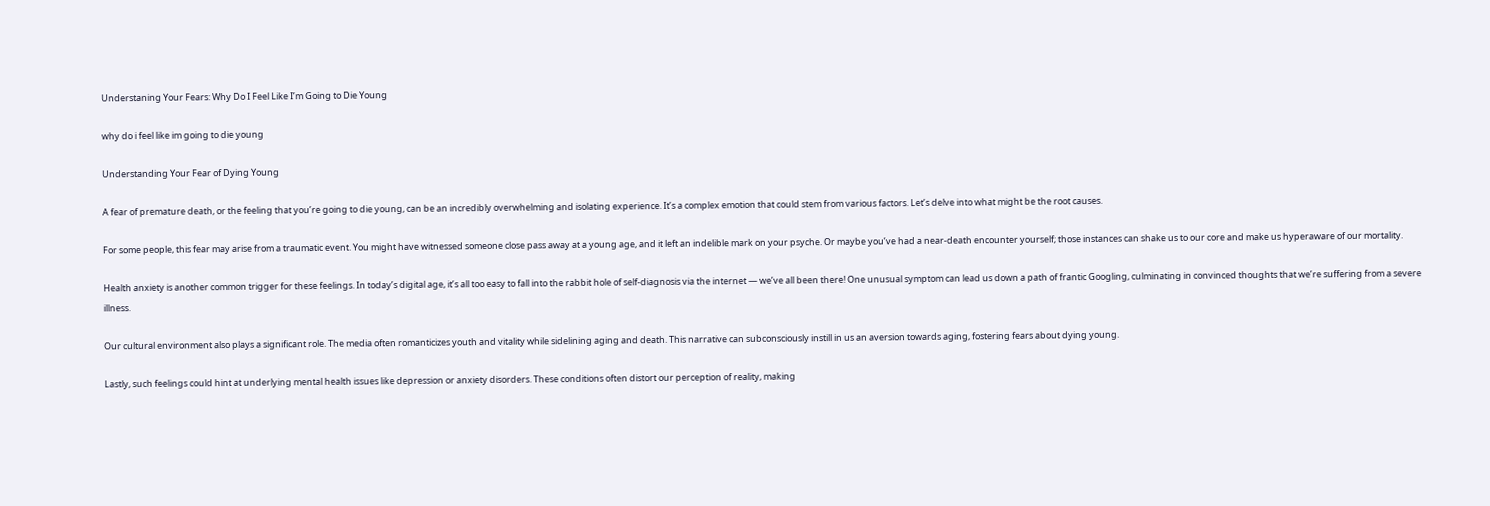Understaning Your Fears: Why Do I Feel Like I’m Going to Die Young

why do i feel like im going to die young

Understanding Your Fear of Dying Young

A fear of premature death, or the feeling that you’re going to die young, can be an incredibly overwhelming and isolating experience. It’s a complex emotion that could stem from various factors. Let’s delve into what might be the root causes.

For some people, this fear may arise from a traumatic event. You might have witnessed someone close pass away at a young age, and it left an indelible mark on your psyche. Or maybe you’ve had a near-death encounter yourself; those instances can shake us to our core and make us hyperaware of our mortality.

Health anxiety is another common trigger for these feelings. In today’s digital age, it’s all too easy to fall into the rabbit hole of self-diagnosis via the internet — we’ve all been there! One unusual symptom can lead us down a path of frantic Googling, culminating in convinced thoughts that we’re suffering from a severe illness.

Our cultural environment also plays a significant role. The media often romanticizes youth and vitality while sidelining aging and death. This narrative can subconsciously instill in us an aversion towards aging, fostering fears about dying young.

Lastly, such feelings could hint at underlying mental health issues like depression or anxiety disorders. These conditions often distort our perception of reality, making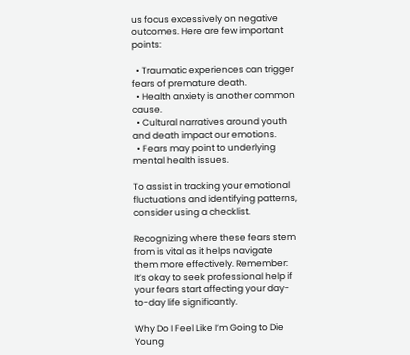us focus excessively on negative outcomes. Here are few important points:

  • Traumatic experiences can trigger fears of premature death.
  • Health anxiety is another common cause.
  • Cultural narratives around youth and death impact our emotions.
  • Fears may point to underlying mental health issues.

To assist in tracking your emotional fluctuations and identifying patterns, consider using a checklist.

Recognizing where these fears stem from is vital as it helps navigate them more effectively. Remember: It’s okay to seek professional help if your fears start affecting your day-to-day life significantly.

Why Do I Feel Like I’m Going to Die Young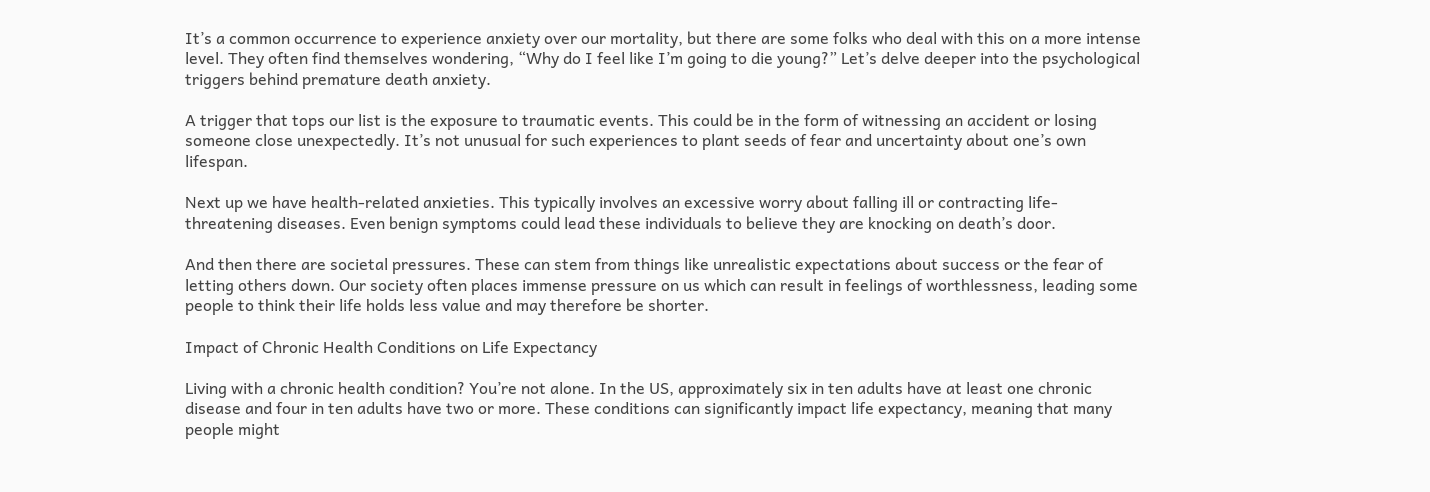It’s a common occurrence to experience anxiety over our mortality, but there are some folks who deal with this on a more intense level. They often find themselves wondering, “Why do I feel like I’m going to die young?” Let’s delve deeper into the psychological triggers behind premature death anxiety.

A trigger that tops our list is the exposure to traumatic events. This could be in the form of witnessing an accident or losing someone close unexpectedly. It’s not unusual for such experiences to plant seeds of fear and uncertainty about one’s own lifespan.

Next up we have health-related anxieties. This typically involves an excessive worry about falling ill or contracting life-threatening diseases. Even benign symptoms could lead these individuals to believe they are knocking on death’s door.

And then there are societal pressures. These can stem from things like unrealistic expectations about success or the fear of letting others down. Our society often places immense pressure on us which can result in feelings of worthlessness, leading some people to think their life holds less value and may therefore be shorter.

Impact of Chronic Health Conditions on Life Expectancy

Living with a chronic health condition? You’re not alone. In the US, approximately six in ten adults have at least one chronic disease and four in ten adults have two or more. These conditions can significantly impact life expectancy, meaning that many people might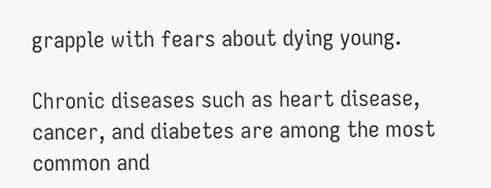grapple with fears about dying young.

Chronic diseases such as heart disease, cancer, and diabetes are among the most common and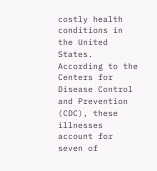costly health conditions in the United States. According to the Centers for Disease Control and Prevention (CDC), these illnesses account for seven of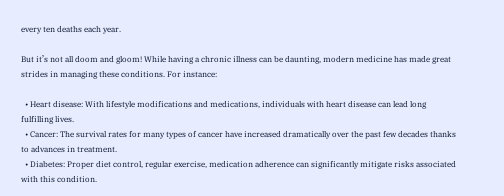every ten deaths each year.

But it’s not all doom and gloom! While having a chronic illness can be daunting, modern medicine has made great strides in managing these conditions. For instance:

  • Heart disease: With lifestyle modifications and medications, individuals with heart disease can lead long fulfilling lives.
  • Cancer: The survival rates for many types of cancer have increased dramatically over the past few decades thanks to advances in treatment.
  • Diabetes: Proper diet control, regular exercise, medication adherence can significantly mitigate risks associated with this condition.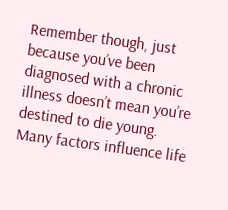Remember though, just because you’ve been diagnosed with a chronic illness doesn’t mean you’re destined to die young. Many factors influence life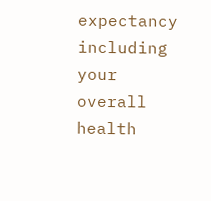expectancy including your overall health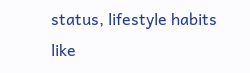status, lifestyle habits like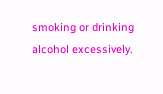smoking or drinking alcohol excessively.